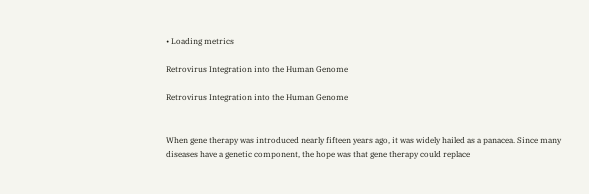• Loading metrics

Retrovirus Integration into the Human Genome

Retrovirus Integration into the Human Genome


When gene therapy was introduced nearly fifteen years ago, it was widely hailed as a panacea. Since many diseases have a genetic component, the hope was that gene therapy could replace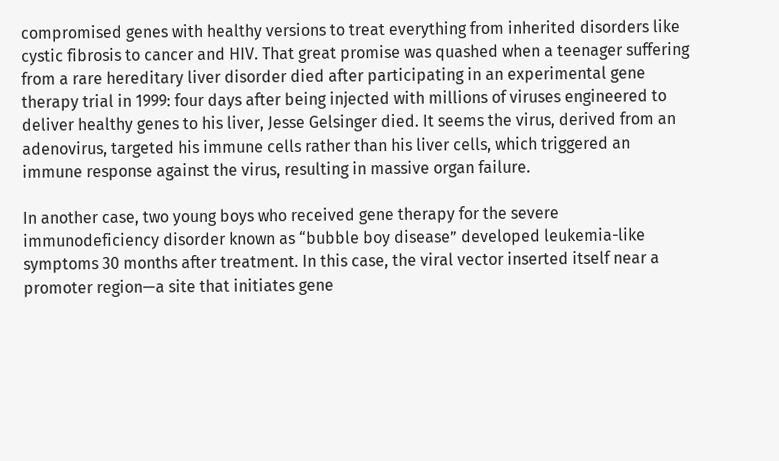compromised genes with healthy versions to treat everything from inherited disorders like cystic fibrosis to cancer and HIV. That great promise was quashed when a teenager suffering from a rare hereditary liver disorder died after participating in an experimental gene therapy trial in 1999: four days after being injected with millions of viruses engineered to deliver healthy genes to his liver, Jesse Gelsinger died. It seems the virus, derived from an adenovirus, targeted his immune cells rather than his liver cells, which triggered an immune response against the virus, resulting in massive organ failure.

In another case, two young boys who received gene therapy for the severe immunodeficiency disorder known as “bubble boy disease” developed leukemia-like symptoms 30 months after treatment. In this case, the viral vector inserted itself near a promoter region—a site that initiates gene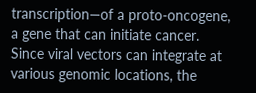transcription—of a proto-oncogene, a gene that can initiate cancer. Since viral vectors can integrate at various genomic locations, the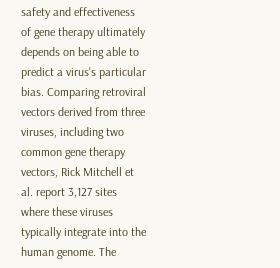safety and effectiveness of gene therapy ultimately depends on being able to predict a virus's particular bias. Comparing retroviral vectors derived from three viruses, including two common gene therapy vectors, Rick Mitchell et al. report 3,127 sites where these viruses typically integrate into the human genome. The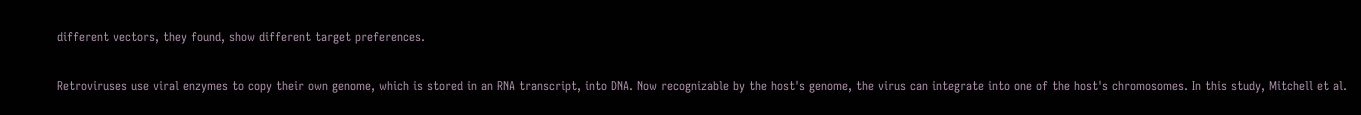different vectors, they found, show different target preferences.

Retroviruses use viral enzymes to copy their own genome, which is stored in an RNA transcript, into DNA. Now recognizable by the host's genome, the virus can integrate into one of the host's chromosomes. In this study, Mitchell et al.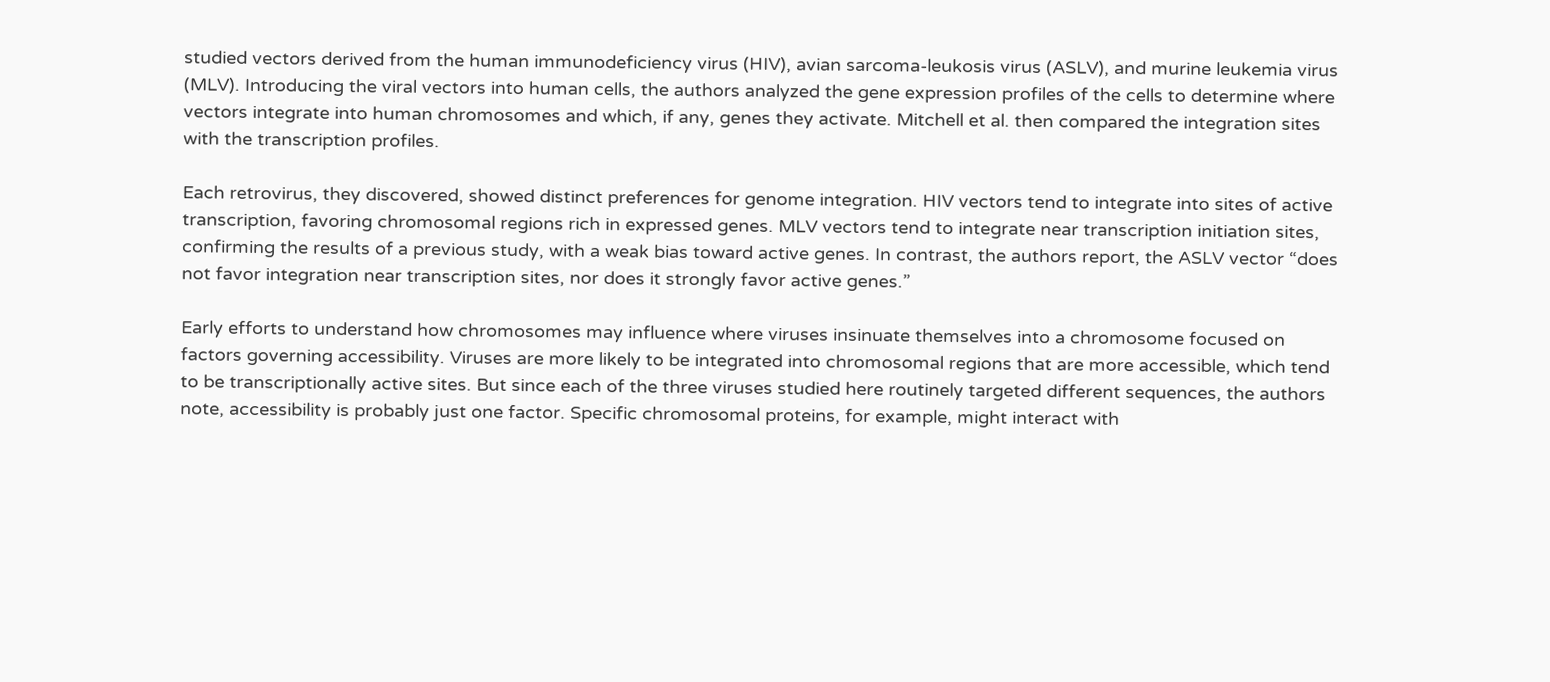studied vectors derived from the human immunodeficiency virus (HIV), avian sarcoma-leukosis virus (ASLV), and murine leukemia virus (MLV). Introducing the viral vectors into human cells, the authors analyzed the gene expression profiles of the cells to determine where vectors integrate into human chromosomes and which, if any, genes they activate. Mitchell et al. then compared the integration sites with the transcription profiles.

Each retrovirus, they discovered, showed distinct preferences for genome integration. HIV vectors tend to integrate into sites of active transcription, favoring chromosomal regions rich in expressed genes. MLV vectors tend to integrate near transcription initiation sites, confirming the results of a previous study, with a weak bias toward active genes. In contrast, the authors report, the ASLV vector “does not favor integration near transcription sites, nor does it strongly favor active genes.”

Early efforts to understand how chromosomes may influence where viruses insinuate themselves into a chromosome focused on factors governing accessibility. Viruses are more likely to be integrated into chromosomal regions that are more accessible, which tend to be transcriptionally active sites. But since each of the three viruses studied here routinely targeted different sequences, the authors note, accessibility is probably just one factor. Specific chromosomal proteins, for example, might interact with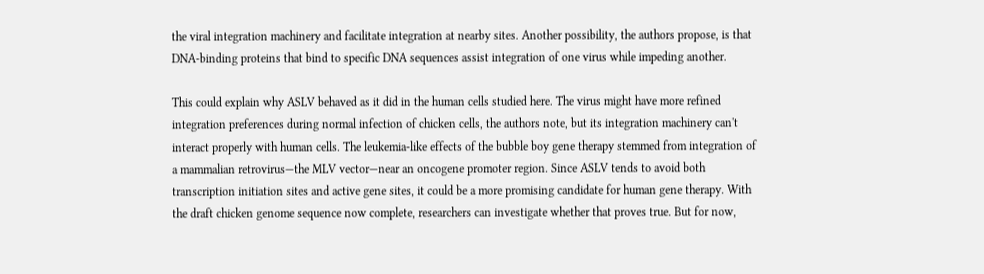the viral integration machinery and facilitate integration at nearby sites. Another possibility, the authors propose, is that DNA-binding proteins that bind to specific DNA sequences assist integration of one virus while impeding another.

This could explain why ASLV behaved as it did in the human cells studied here. The virus might have more refined integration preferences during normal infection of chicken cells, the authors note, but its integration machinery can't interact properly with human cells. The leukemia-like effects of the bubble boy gene therapy stemmed from integration of a mammalian retrovirus—the MLV vector—near an oncogene promoter region. Since ASLV tends to avoid both transcription initiation sites and active gene sites, it could be a more promising candidate for human gene therapy. With the draft chicken genome sequence now complete, researchers can investigate whether that proves true. But for now,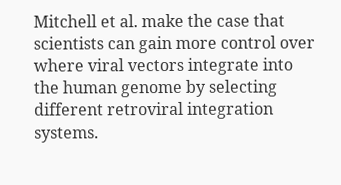Mitchell et al. make the case that scientists can gain more control over where viral vectors integrate into the human genome by selecting different retroviral integration systems.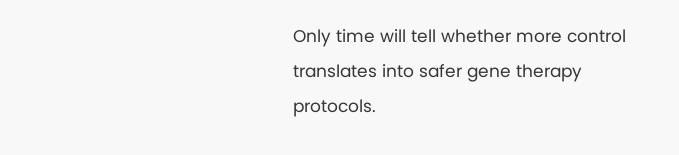Only time will tell whether more control translates into safer gene therapy protocols.